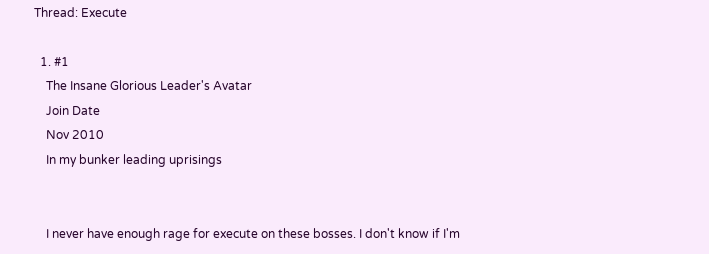Thread: Execute

  1. #1
    The Insane Glorious Leader's Avatar
    Join Date
    Nov 2010
    In my bunker leading uprisings


    I never have enough rage for execute on these bosses. I don't know if I'm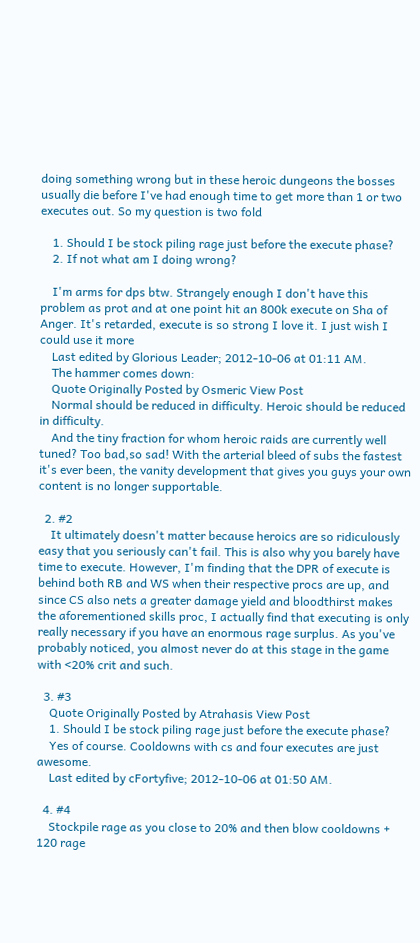doing something wrong but in these heroic dungeons the bosses usually die before I've had enough time to get more than 1 or two executes out. So my question is two fold

    1. Should I be stock piling rage just before the execute phase?
    2. If not what am I doing wrong?

    I'm arms for dps btw. Strangely enough I don't have this problem as prot and at one point hit an 800k execute on Sha of Anger. It's retarded, execute is so strong I love it. I just wish I could use it more
    Last edited by Glorious Leader; 2012-10-06 at 01:11 AM.
    The hammer comes down:
    Quote Originally Posted by Osmeric View Post
    Normal should be reduced in difficulty. Heroic should be reduced in difficulty.
    And the tiny fraction for whom heroic raids are currently well tuned? Too bad,so sad! With the arterial bleed of subs the fastest it's ever been, the vanity development that gives you guys your own content is no longer supportable.

  2. #2
    It ultimately doesn't matter because heroics are so ridiculously easy that you seriously can't fail. This is also why you barely have time to execute. However, I'm finding that the DPR of execute is behind both RB and WS when their respective procs are up, and since CS also nets a greater damage yield and bloodthirst makes the aforementioned skills proc, I actually find that executing is only really necessary if you have an enormous rage surplus. As you've probably noticed, you almost never do at this stage in the game with <20% crit and such.

  3. #3
    Quote Originally Posted by Atrahasis View Post
    1. Should I be stock piling rage just before the execute phase?
    Yes of course. Cooldowns with cs and four executes are just awesome.
    Last edited by cFortyfive; 2012-10-06 at 01:50 AM.

  4. #4
    Stockpile rage as you close to 20% and then blow cooldowns + 120 rage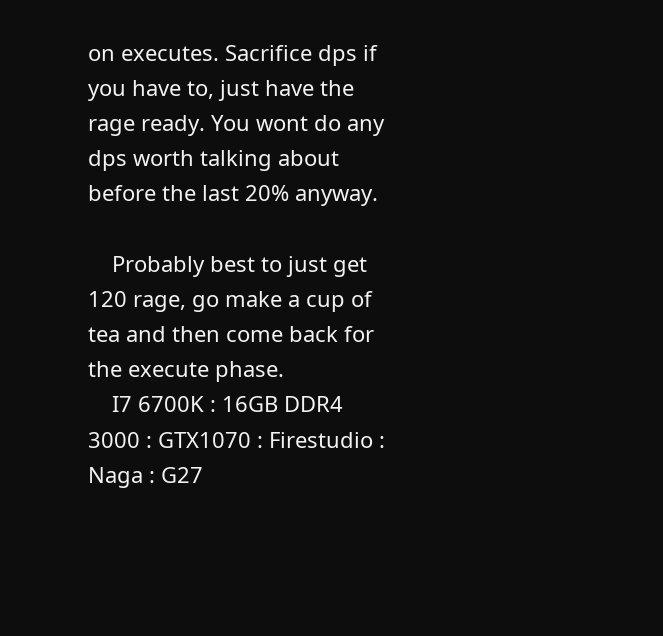on executes. Sacrifice dps if you have to, just have the rage ready. You wont do any dps worth talking about before the last 20% anyway.

    Probably best to just get 120 rage, go make a cup of tea and then come back for the execute phase.
    I7 6700K : 16GB DDR4 3000 : GTX1070 : Firestudio : Naga : G27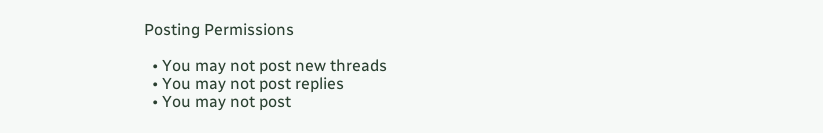Posting Permissions

  • You may not post new threads
  • You may not post replies
  • You may not post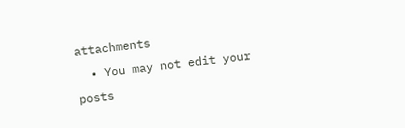attachments
  • You may not edit your posts